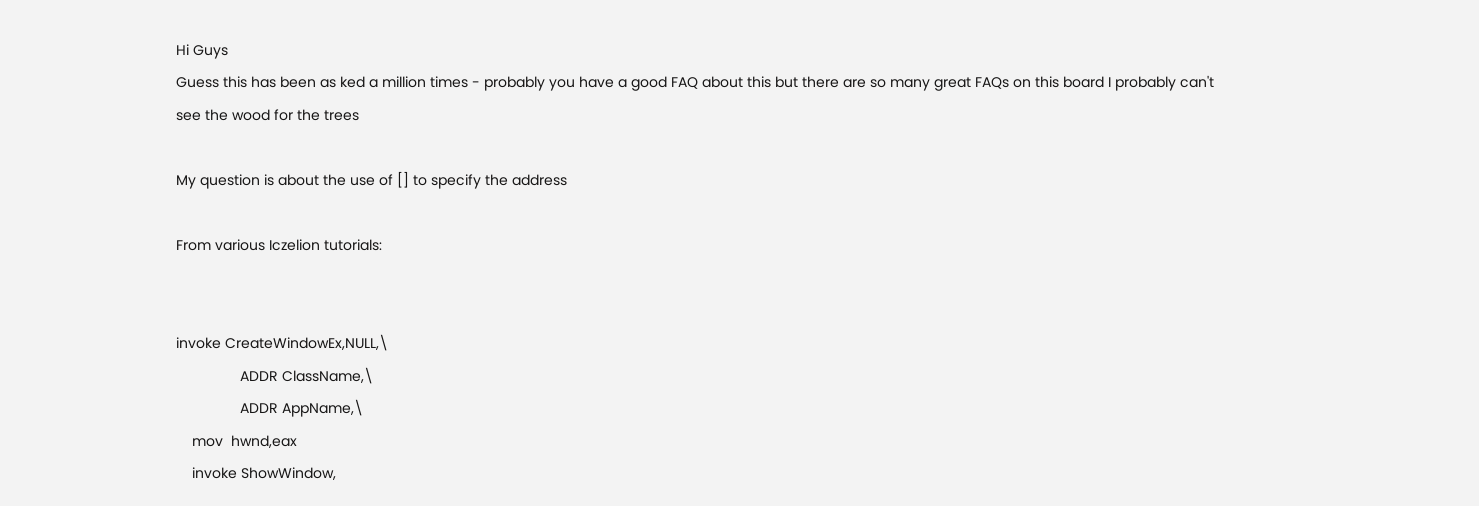Hi Guys
Guess this has been as ked a million times - probably you have a good FAQ about this but there are so many great FAQs on this board I probably can't see the wood for the trees

My question is about the use of [] to specify the address

From various Iczelion tutorials:


invoke CreateWindowEx,NULL,\
                ADDR ClassName,\
                ADDR AppName,\
    mov  hwnd,eax
    invoke ShowWindow,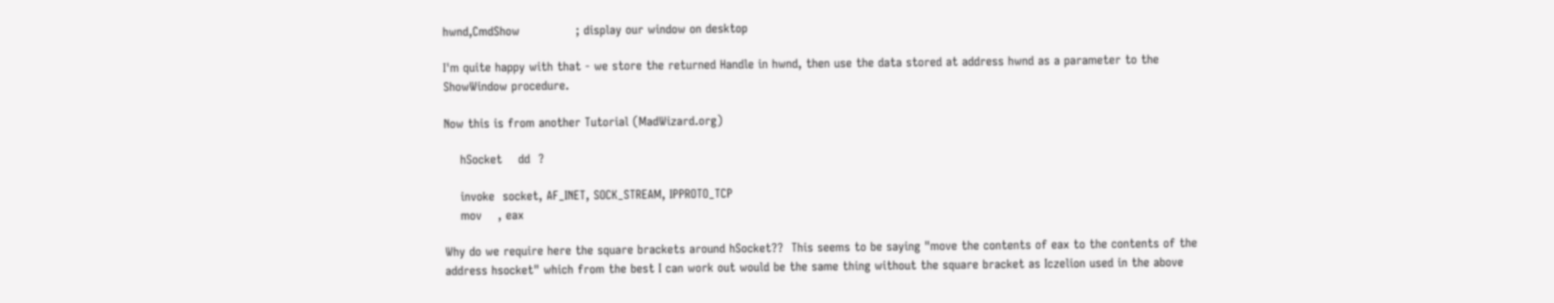hwnd,CmdShow              ; display our window on desktop

I'm quite happy with that - we store the returned Handle in hwnd, then use the data stored at address hwnd as a parameter to the ShowWindow procedure.

Now this is from another Tutorial (MadWizard.org)

    hSocket    dd  ?

    invoke  socket, AF_INET, SOCK_STREAM, IPPROTO_TCP
    mov    , eax

Why do we require here the square brackets around hSocket??  This seems to be saying "move the contents of eax to the contents of the address hsocket" which from the best I can work out would be the same thing without the square bracket as Iczelion used in the above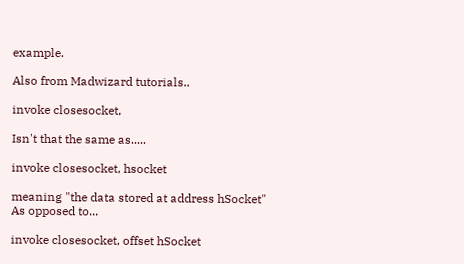example.

Also from Madwizard tutorials..

invoke closesocket,

Isn't that the same as.....

invoke closesocket, hsocket

meaning "the data stored at address hSocket"
As opposed to...

invoke closesocket, offset hSocket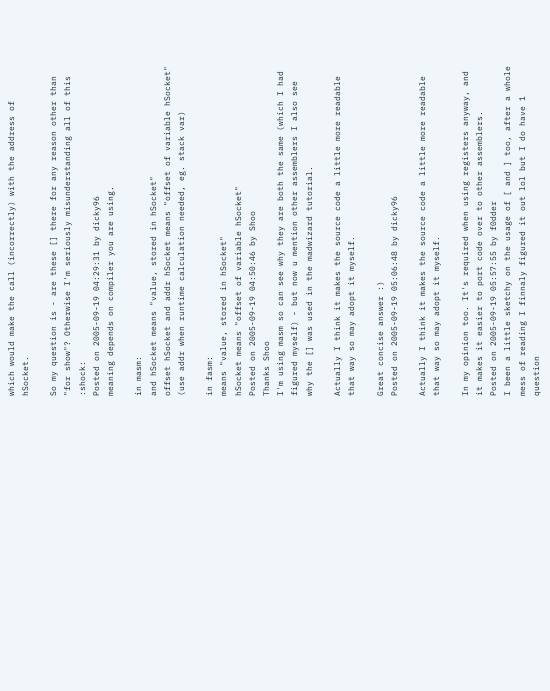which would make the call (incorrectly) with the address of hSocket.

So my question is - are these [] there for any reason other than "for show"? Otherwise I'm seriously misunderstanding all of this  :shock:
Posted on 2005-09-19 04:29:31 by dicky96
meaning depends on compiler you are using.

in masm:
and hSocket means "value, stored in hSocket"
offset hSocket and addr hSocket means "offset of variable hSocket"
(use addr when runtime calculation needed, eg. stack var)

in fasm:
means "value, stored in hSocket"
hSocket means "offset of variable hSocket"
Posted on 2005-09-19 04:50:46 by Shoo
Thanks Shoo
I'm using masm so can see why they are both the same (which I had figured myself) - but now u mention other assemblers I also see why the [] was used in the madwizard tutorial.

Actually I think it makes the source code a little more readable that way so may adopt it myself.

Great concise answer :)
Posted on 2005-09-19 05:06:48 by dicky96

Actually I think it makes the source code a little more readable that way so may adopt it myself.

In my opinion too. It's required when using registers anyway, and it makes it easier to port code over to other assemblers.
Posted on 2005-09-19 05:57:55 by f0dder
I been a little sketchy on the usage of [ and ] too, after a whole mess of reading I finnaly figured it out lol but I do have 1 question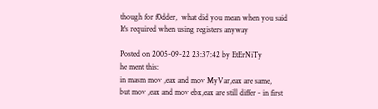though for f0dder,  what did you mean when you said
It's required when using registers anyway

Posted on 2005-09-22 23:37:42 by EtErNiTy
he ment this:
in masm mov ,eax and mov MyVar,eax are same,
but mov ,eax and mov ebx,eax are still differ - in first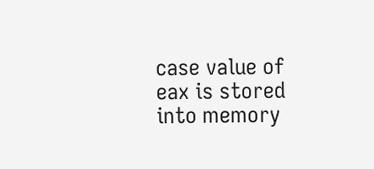case value of eax is stored into memory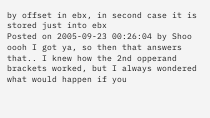by offset in ebx, in second case it is stored just into ebx
Posted on 2005-09-23 00:26:04 by Shoo
oooh I got ya, so then that answers that.. I knew how the 2nd opperand brackets worked, but I always wondered what would happen if you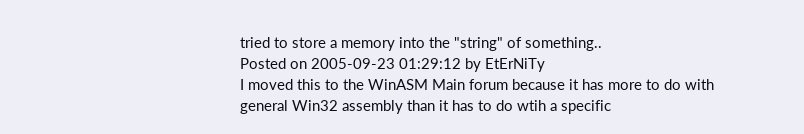tried to store a memory into the "string" of something..
Posted on 2005-09-23 01:29:12 by EtErNiTy
I moved this to the WinASM Main forum because it has more to do with general Win32 assembly than it has to do wtih a specific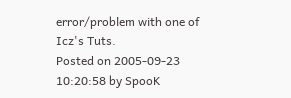error/problem with one of Icz's Tuts.
Posted on 2005-09-23 10:20:58 by SpooK